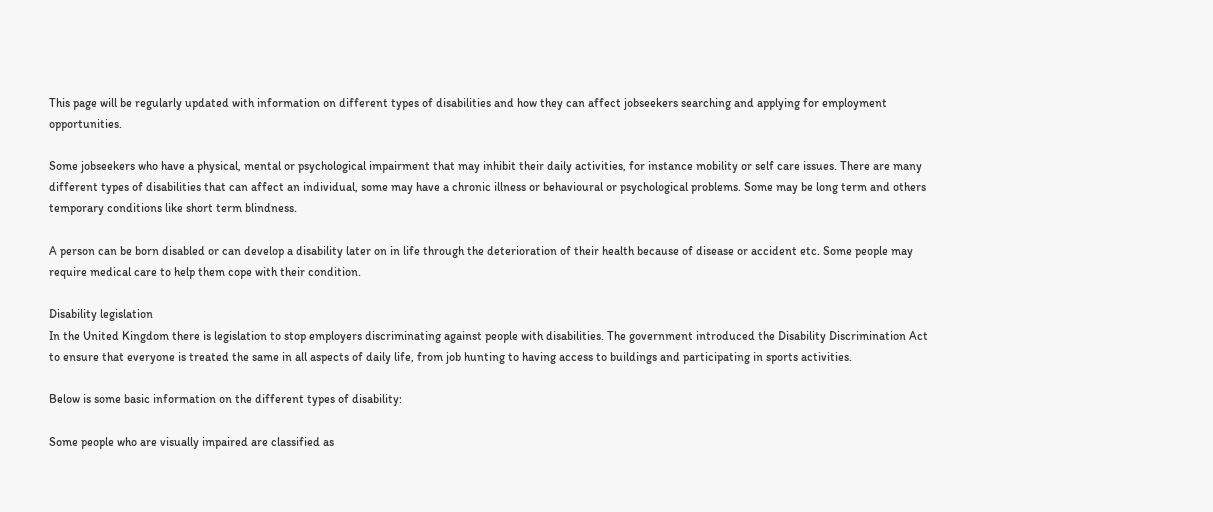This page will be regularly updated with information on different types of disabilities and how they can affect jobseekers searching and applying for employment opportunities.

Some jobseekers who have a physical, mental or psychological impairment that may inhibit their daily activities, for instance mobility or self care issues. There are many different types of disabilities that can affect an individual, some may have a chronic illness or behavioural or psychological problems. Some may be long term and others temporary conditions like short term blindness.

A person can be born disabled or can develop a disability later on in life through the deterioration of their health because of disease or accident etc. Some people may require medical care to help them cope with their condition.

Disability legislation
In the United Kingdom there is legislation to stop employers discriminating against people with disabilities. The government introduced the Disability Discrimination Act to ensure that everyone is treated the same in all aspects of daily life, from job hunting to having access to buildings and participating in sports activities.

Below is some basic information on the different types of disability:

Some people who are visually impaired are classified as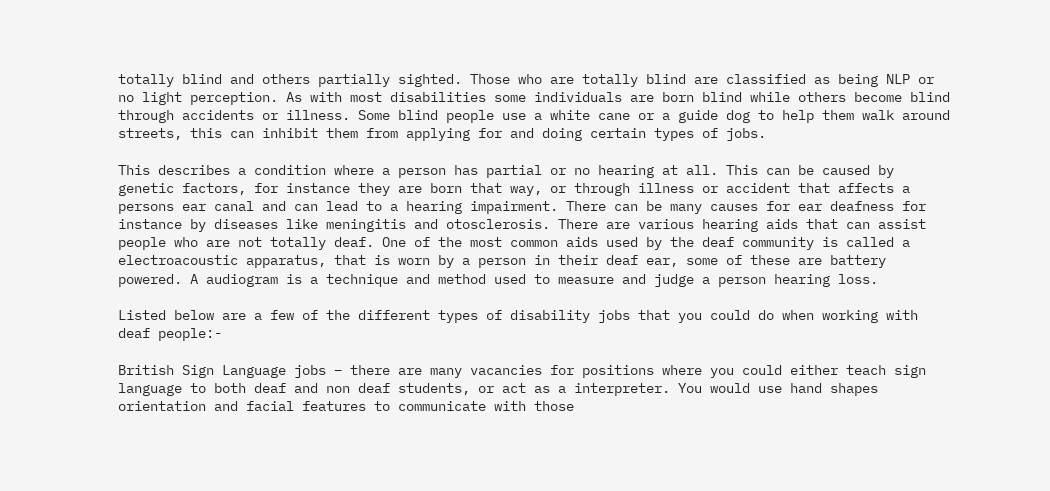totally blind and others partially sighted. Those who are totally blind are classified as being NLP or no light perception. As with most disabilities some individuals are born blind while others become blind through accidents or illness. Some blind people use a white cane or a guide dog to help them walk around streets, this can inhibit them from applying for and doing certain types of jobs.

This describes a condition where a person has partial or no hearing at all. This can be caused by genetic factors, for instance they are born that way, or through illness or accident that affects a persons ear canal and can lead to a hearing impairment. There can be many causes for ear deafness for instance by diseases like meningitis and otosclerosis. There are various hearing aids that can assist people who are not totally deaf. One of the most common aids used by the deaf community is called a electroacoustic apparatus, that is worn by a person in their deaf ear, some of these are battery powered. A audiogram is a technique and method used to measure and judge a person hearing loss.

Listed below are a few of the different types of disability jobs that you could do when working with deaf people:-

British Sign Language jobs – there are many vacancies for positions where you could either teach sign language to both deaf and non deaf students, or act as a interpreter. You would use hand shapes orientation and facial features to communicate with those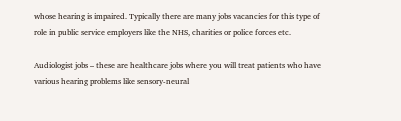whose hearing is impaired. Typically there are many jobs vacancies for this type of role in public service employers like the NHS, charities or police forces etc.

Audiologist jobs – these are healthcare jobs where you will treat patients who have various hearing problems like sensory-neural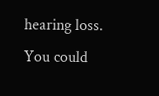hearing loss. You could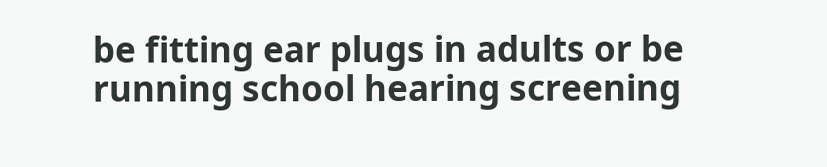be fitting ear plugs in adults or be running school hearing screening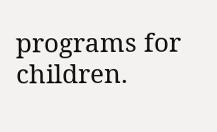programs for children.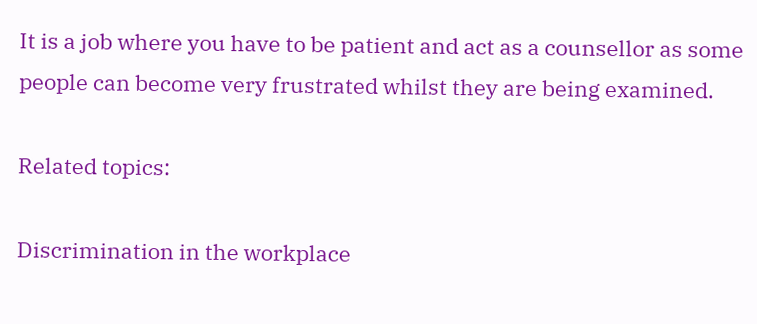It is a job where you have to be patient and act as a counsellor as some people can become very frustrated whilst they are being examined.

Related topics:

Discrimination in the workplace